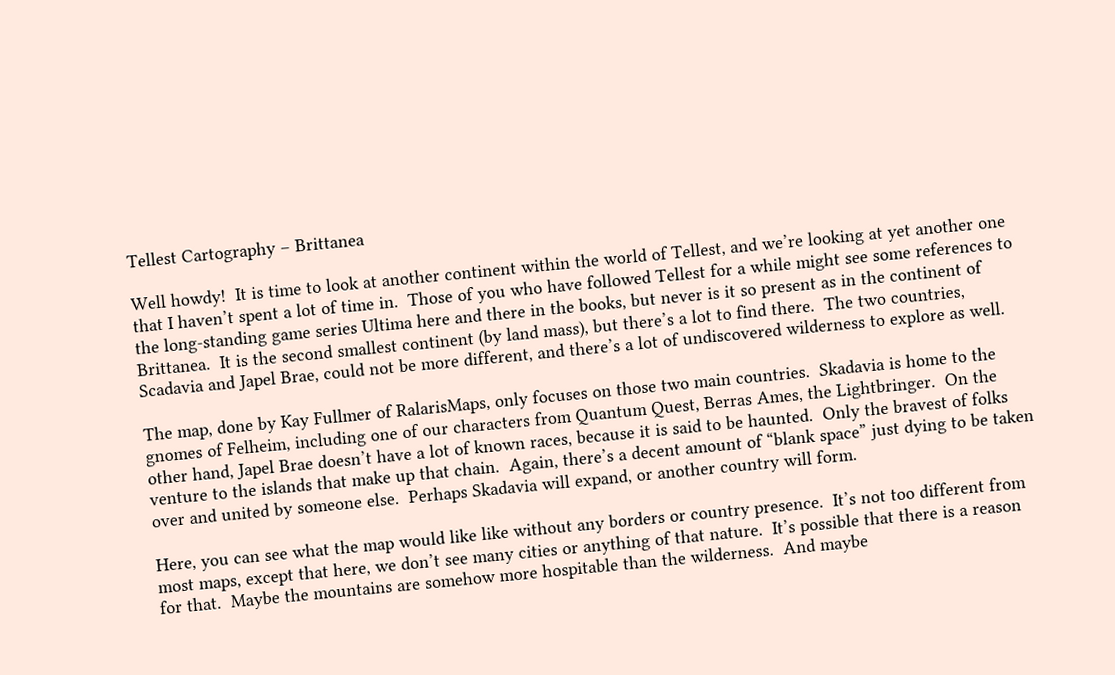Tellest Cartography – Brittanea

Well howdy!  It is time to look at another continent within the world of Tellest, and we’re looking at yet another one that I haven’t spent a lot of time in.  Those of you who have followed Tellest for a while might see some references to the long-standing game series Ultima here and there in the books, but never is it so present as in the continent of Brittanea.  It is the second smallest continent (by land mass), but there’s a lot to find there.  The two countries, Scadavia and Japel Brae, could not be more different, and there’s a lot of undiscovered wilderness to explore as well.

The map, done by Kay Fullmer of RalarisMaps, only focuses on those two main countries.  Skadavia is home to the gnomes of Felheim, including one of our characters from Quantum Quest, Berras Ames, the Lightbringer.  On the other hand, Japel Brae doesn’t have a lot of known races, because it is said to be haunted.  Only the bravest of folks venture to the islands that make up that chain.  Again, there’s a decent amount of “blank space” just dying to be taken over and united by someone else.  Perhaps Skadavia will expand, or another country will form.

Here, you can see what the map would like like without any borders or country presence.  It’s not too different from most maps, except that here, we don’t see many cities or anything of that nature.  It’s possible that there is a reason for that.  Maybe the mountains are somehow more hospitable than the wilderness.  And maybe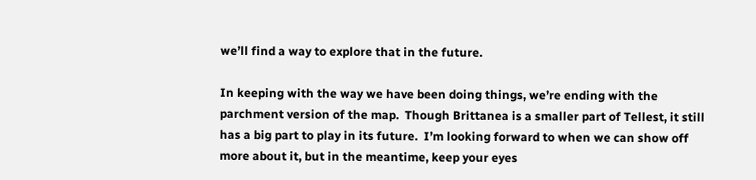we’ll find a way to explore that in the future.

In keeping with the way we have been doing things, we’re ending with the parchment version of the map.  Though Brittanea is a smaller part of Tellest, it still has a big part to play in its future.  I’m looking forward to when we can show off more about it, but in the meantime, keep your eyes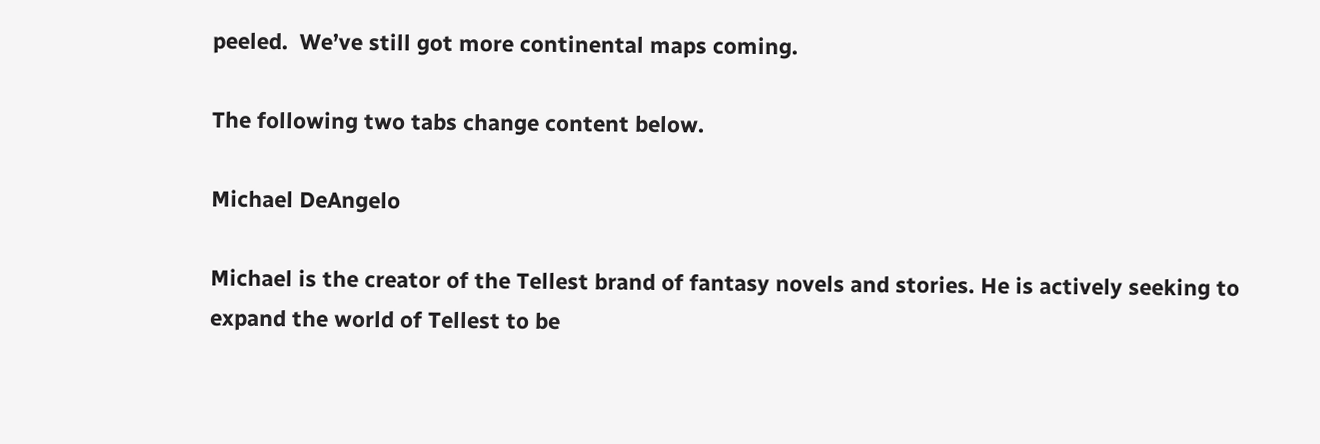peeled.  We’ve still got more continental maps coming.

The following two tabs change content below.

Michael DeAngelo

Michael is the creator of the Tellest brand of fantasy novels and stories. He is actively seeking to expand the world of Tellest to be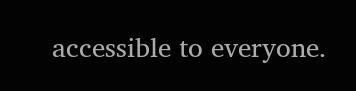accessible to everyone.